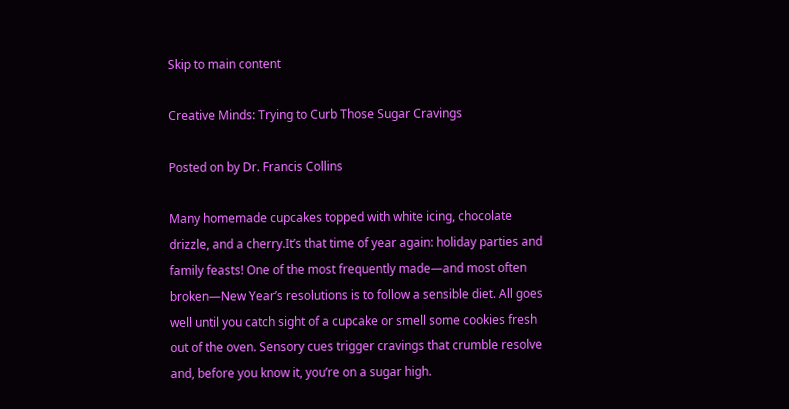Skip to main content

Creative Minds: Trying to Curb Those Sugar Cravings

Posted on by Dr. Francis Collins

Many homemade cupcakes topped with white icing, chocolate drizzle, and a cherry.It’s that time of year again: holiday parties and family feasts! One of the most frequently made—and most often broken—New Year’s resolutions is to follow a sensible diet. All goes well until you catch sight of a cupcake or smell some cookies fresh out of the oven. Sensory cues trigger cravings that crumble resolve and, before you know it, you’re on a sugar high.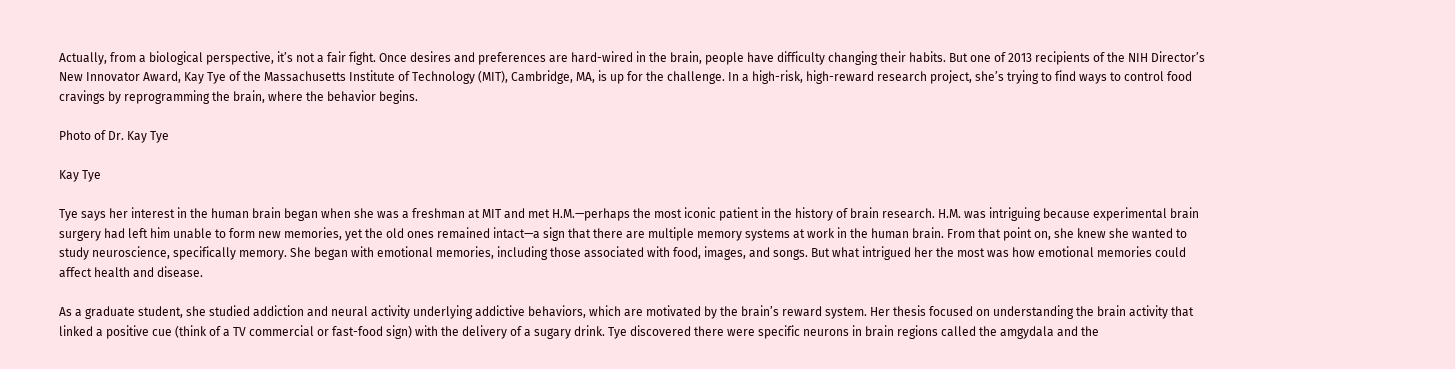Actually, from a biological perspective, it’s not a fair fight. Once desires and preferences are hard-wired in the brain, people have difficulty changing their habits. But one of 2013 recipients of the NIH Director’s New Innovator Award, Kay Tye of the Massachusetts Institute of Technology (MIT), Cambridge, MA, is up for the challenge. In a high-risk, high-reward research project, she’s trying to find ways to control food cravings by reprogramming the brain, where the behavior begins.

Photo of Dr. Kay Tye

Kay Tye

Tye says her interest in the human brain began when she was a freshman at MIT and met H.M.—perhaps the most iconic patient in the history of brain research. H.M. was intriguing because experimental brain surgery had left him unable to form new memories, yet the old ones remained intact—a sign that there are multiple memory systems at work in the human brain. From that point on, she knew she wanted to study neuroscience, specifically memory. She began with emotional memories, including those associated with food, images, and songs. But what intrigued her the most was how emotional memories could affect health and disease.

As a graduate student, she studied addiction and neural activity underlying addictive behaviors, which are motivated by the brain’s reward system. Her thesis focused on understanding the brain activity that linked a positive cue (think of a TV commercial or fast-food sign) with the delivery of a sugary drink. Tye discovered there were specific neurons in brain regions called the amgydala and the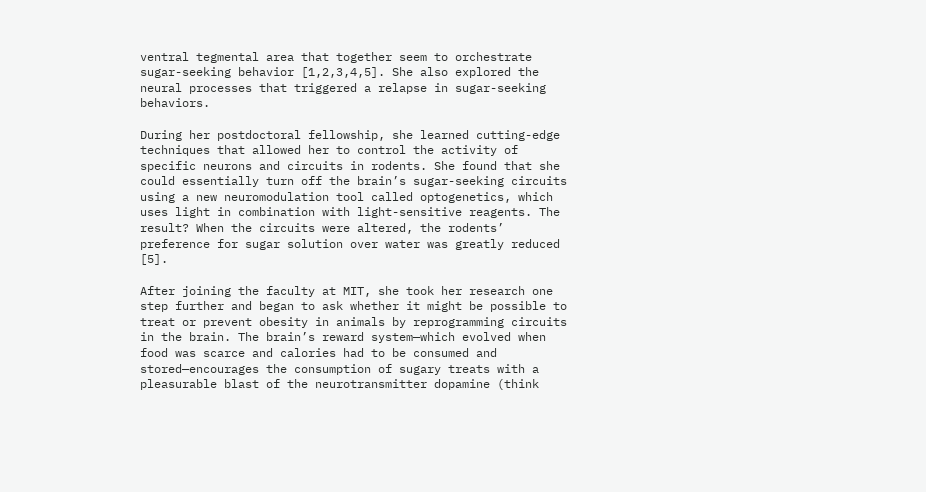ventral tegmental area that together seem to orchestrate sugar-seeking behavior [1,2,3,4,5]. She also explored the neural processes that triggered a relapse in sugar-seeking behaviors.

During her postdoctoral fellowship, she learned cutting-edge techniques that allowed her to control the activity of specific neurons and circuits in rodents. She found that she could essentially turn off the brain’s sugar-seeking circuits using a new neuromodulation tool called optogenetics, which uses light in combination with light-sensitive reagents. The result? When the circuits were altered, the rodents’ preference for sugar solution over water was greatly reduced [5].

After joining the faculty at MIT, she took her research one step further and began to ask whether it might be possible to treat or prevent obesity in animals by reprogramming circuits in the brain. The brain’s reward system—which evolved when food was scarce and calories had to be consumed and stored—encourages the consumption of sugary treats with a pleasurable blast of the neurotransmitter dopamine (think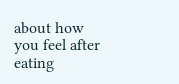about how you feel after eating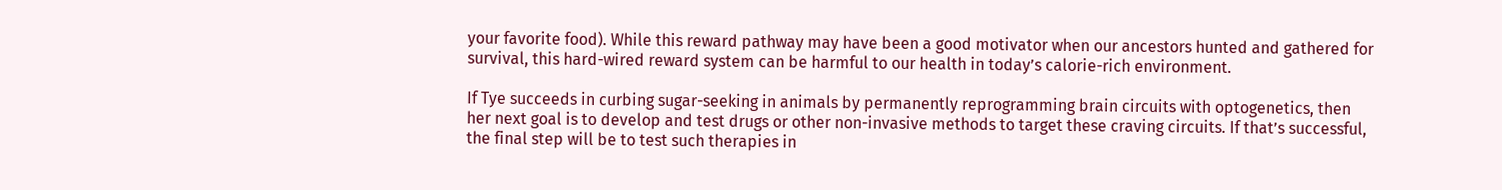your favorite food). While this reward pathway may have been a good motivator when our ancestors hunted and gathered for survival, this hard-wired reward system can be harmful to our health in today’s calorie-rich environment.

If Tye succeeds in curbing sugar-seeking in animals by permanently reprogramming brain circuits with optogenetics, then her next goal is to develop and test drugs or other non-invasive methods to target these craving circuits. If that’s successful, the final step will be to test such therapies in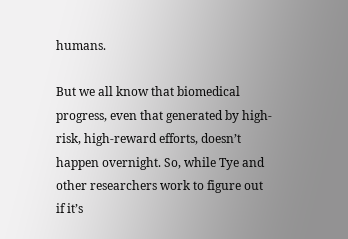humans.

But we all know that biomedical progress, even that generated by high-risk, high-reward efforts, doesn’t happen overnight. So, while Tye and other researchers work to figure out if it’s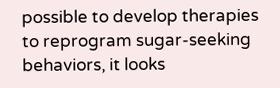possible to develop therapies to reprogram sugar-seeking behaviors, it looks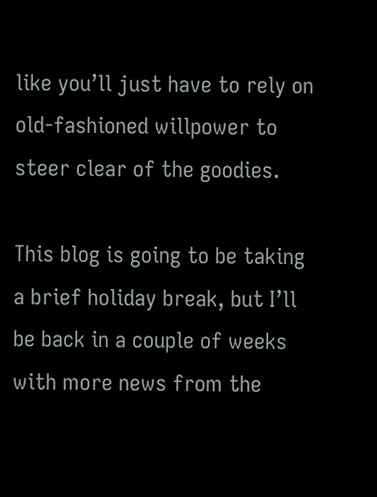like you’ll just have to rely on old-fashioned willpower to steer clear of the goodies.

This blog is going to be taking a brief holiday break, but I’ll be back in a couple of weeks with more news from the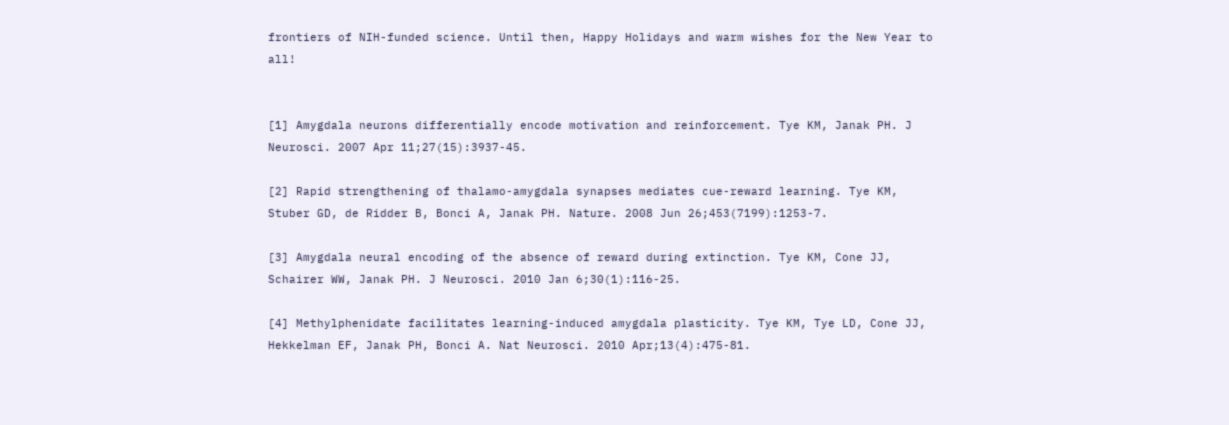frontiers of NIH-funded science. Until then, Happy Holidays and warm wishes for the New Year to all!


[1] Amygdala neurons differentially encode motivation and reinforcement. Tye KM, Janak PH. J Neurosci. 2007 Apr 11;27(15):3937-45.

[2] Rapid strengthening of thalamo-amygdala synapses mediates cue-reward learning. Tye KM, Stuber GD, de Ridder B, Bonci A, Janak PH. Nature. 2008 Jun 26;453(7199):1253-7.

[3] Amygdala neural encoding of the absence of reward during extinction. Tye KM, Cone JJ, Schairer WW, Janak PH. J Neurosci. 2010 Jan 6;30(1):116-25.

[4] Methylphenidate facilitates learning-induced amygdala plasticity. Tye KM, Tye LD, Cone JJ, Hekkelman EF, Janak PH, Bonci A. Nat Neurosci. 2010 Apr;13(4):475-81.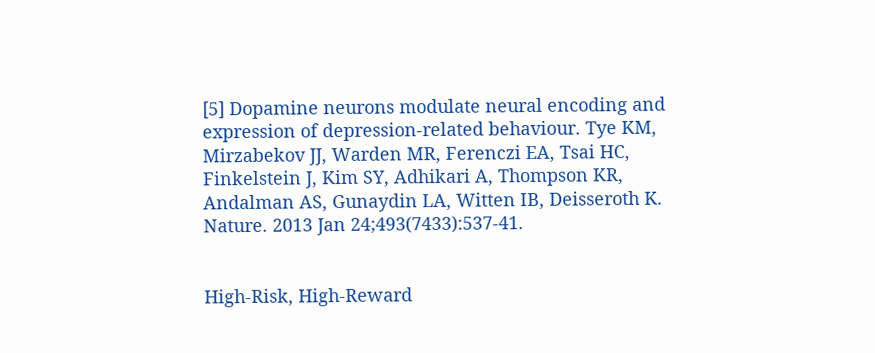[5] Dopamine neurons modulate neural encoding and expression of depression-related behaviour. Tye KM, Mirzabekov JJ, Warden MR, Ferenczi EA, Tsai HC, Finkelstein J, Kim SY, Adhikari A, Thompson KR, Andalman AS, Gunaydin LA, Witten IB, Deisseroth K. Nature. 2013 Jan 24;493(7433):537-41.


High-Risk, High-Reward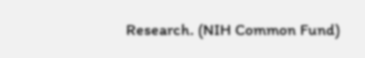Research. (NIH Common Fund)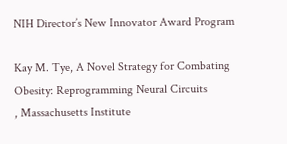NIH Director’s New Innovator Award Program

Kay M. Tye, A Novel Strategy for Combating Obesity: Reprogramming Neural Circuits
, Massachusetts Institute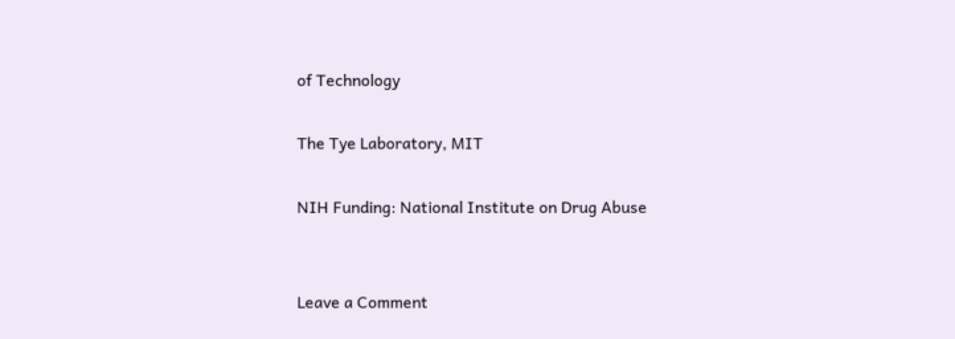of Technology

The Tye Laboratory, MIT

NIH Funding: National Institute on Drug Abuse


Leave a Comment